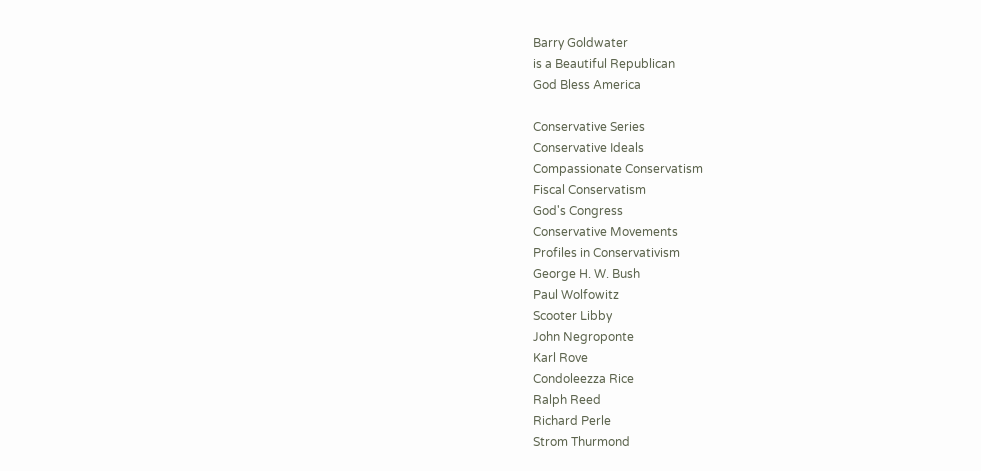Barry Goldwater
is a Beautiful Republican
God Bless America

Conservative Series
Conservative Ideals
Compassionate Conservatism
Fiscal Conservatism
God's Congress
Conservative Movements
Profiles in Conservativism
George H. W. Bush
Paul Wolfowitz
Scooter Libby
John Negroponte
Karl Rove
Condoleezza Rice
Ralph Reed
Richard Perle
Strom Thurmond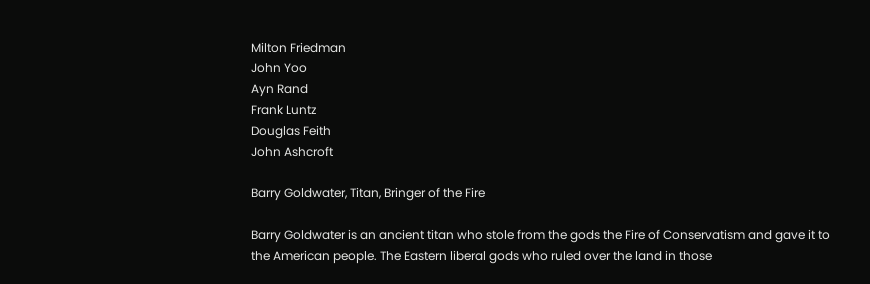Milton Friedman
John Yoo
Ayn Rand
Frank Luntz
Douglas Feith
John Ashcroft

Barry Goldwater, Titan, Bringer of the Fire

Barry Goldwater is an ancient titan who stole from the gods the Fire of Conservatism and gave it to the American people. The Eastern liberal gods who ruled over the land in those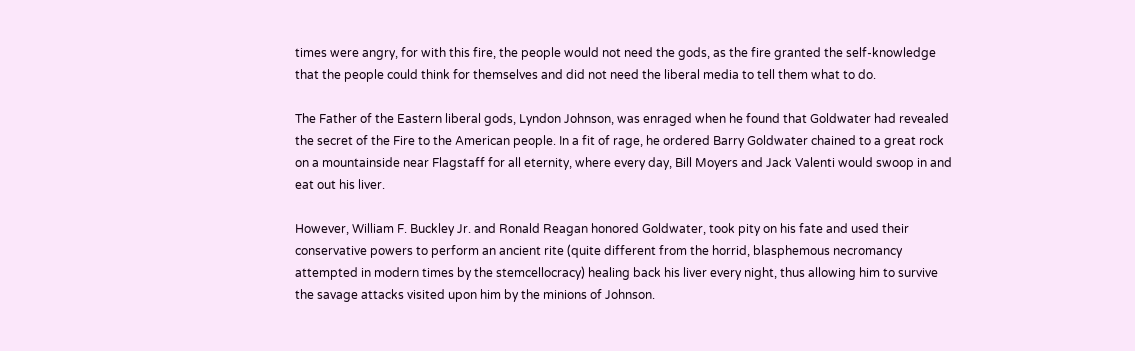times were angry, for with this fire, the people would not need the gods, as the fire granted the self-knowledge that the people could think for themselves and did not need the liberal media to tell them what to do.

The Father of the Eastern liberal gods, Lyndon Johnson, was enraged when he found that Goldwater had revealed the secret of the Fire to the American people. In a fit of rage, he ordered Barry Goldwater chained to a great rock on a mountainside near Flagstaff for all eternity, where every day, Bill Moyers and Jack Valenti would swoop in and eat out his liver.

However, William F. Buckley Jr. and Ronald Reagan honored Goldwater, took pity on his fate and used their conservative powers to perform an ancient rite (quite different from the horrid, blasphemous necromancy attempted in modern times by the stemcellocracy) healing back his liver every night, thus allowing him to survive the savage attacks visited upon him by the minions of Johnson.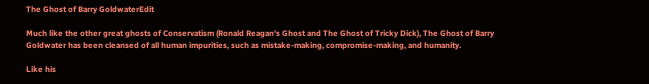The Ghost of Barry GoldwaterEdit

Much like the other great ghosts of Conservatism (Ronald Reagan's Ghost and The Ghost of Tricky Dick), The Ghost of Barry Goldwater has been cleansed of all human impurities, such as mistake-making, compromise-making, and humanity.

Like his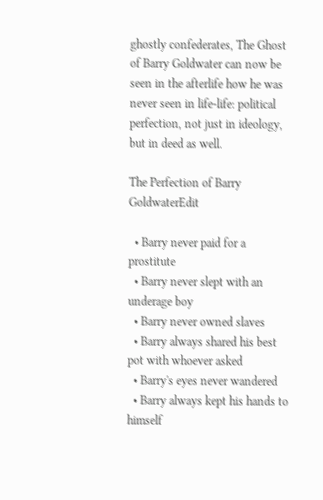ghostly confederates, The Ghost of Barry Goldwater can now be seen in the afterlife how he was never seen in life-life: political perfection, not just in ideology, but in deed as well.

The Perfection of Barry GoldwaterEdit

  • Barry never paid for a prostitute
  • Barry never slept with an underage boy
  • Barry never owned slaves
  • Barry always shared his best pot with whoever asked
  • Barry's eyes never wandered
  • Barry always kept his hands to himself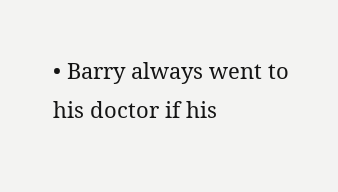• Barry always went to his doctor if his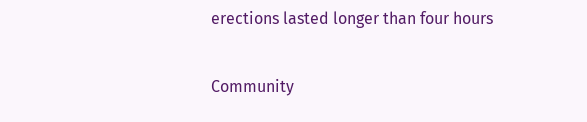erections lasted longer than four hours

Community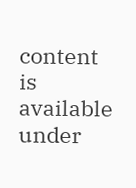content is available under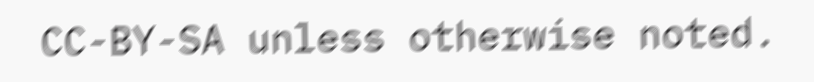CC-BY-SA unless otherwise noted.